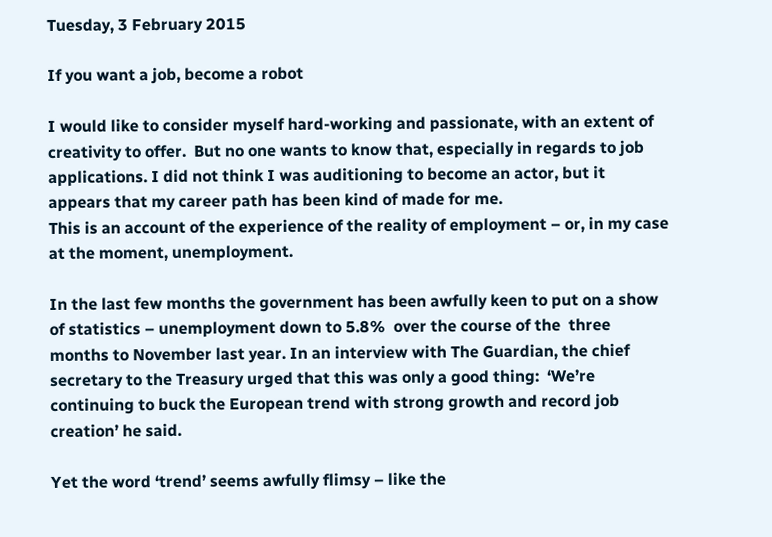Tuesday, 3 February 2015

If you want a job, become a robot

I would like to consider myself hard-working and passionate, with an extent of creativity to offer.  But no one wants to know that, especially in regards to job applications. I did not think I was auditioning to become an actor, but it appears that my career path has been kind of made for me.
This is an account of the experience of the reality of employment – or, in my case at the moment, unemployment.

In the last few months the government has been awfully keen to put on a show of statistics – unemployment down to 5.8%  over the course of the  three months to November last year. In an interview with The Guardian, the chief  secretary to the Treasury urged that this was only a good thing:  ‘We’re continuing to buck the European trend with strong growth and record job creation’ he said.

Yet the word ‘trend’ seems awfully flimsy – like the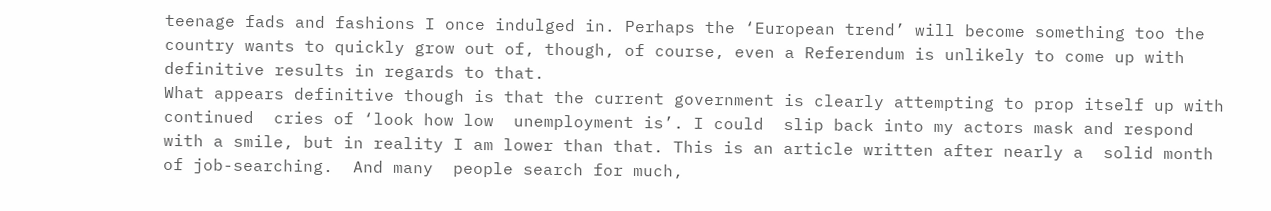teenage fads and fashions I once indulged in. Perhaps the ‘European trend’ will become something too the country wants to quickly grow out of, though, of course, even a Referendum is unlikely to come up with definitive results in regards to that.
What appears definitive though is that the current government is clearly attempting to prop itself up with continued  cries of ‘look how low  unemployment is’. I could  slip back into my actors mask and respond with a smile, but in reality I am lower than that. This is an article written after nearly a  solid month of job-searching.  And many  people search for much,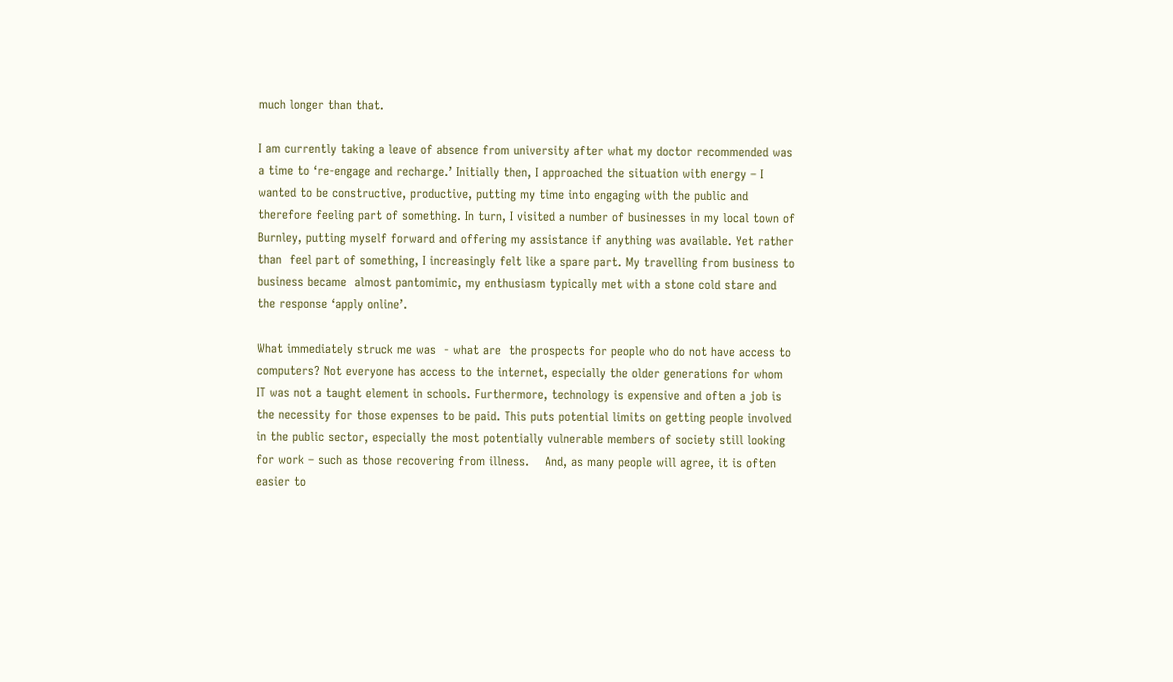much longer than that.

I am currently taking a leave of absence from university after what my doctor recommended was a time to ‘re-engage and recharge.’ Initially then, I approached the situation with energy – I wanted to be constructive, productive, putting my time into engaging with the public and therefore feeling part of something. In turn, I visited a number of businesses in my local town of Burnley, putting myself forward and offering my assistance if anything was available. Yet rather than  feel part of something, I increasingly felt like a spare part. My travelling from business to business became  almost pantomimic, my enthusiasm typically met with a stone cold stare and the response ‘apply online’.

What immediately struck me was  - what are  the prospects for people who do not have access to computers? Not everyone has access to the internet, especially the older generations for whom IT was not a taught element in schools. Furthermore, technology is expensive and often a job is the necessity for those expenses to be paid. This puts potential limits on getting people involved in the public sector, especially the most potentially vulnerable members of society still looking for work – such as those recovering from illness.    And, as many people will agree, it is often easier to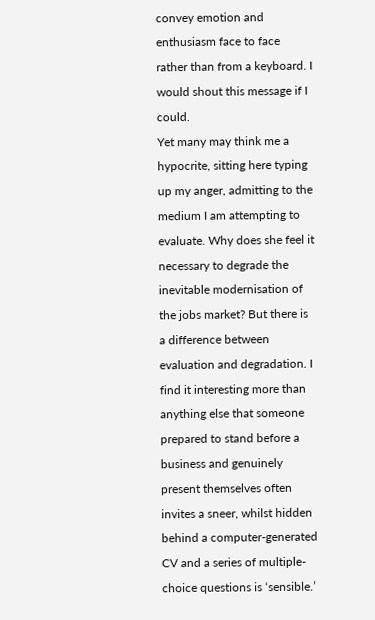convey emotion and enthusiasm face to face rather than from a keyboard. I would shout this message if I could.
Yet many may think me a hypocrite, sitting here typing up my anger, admitting to the medium I am attempting to evaluate. Why does she feel it necessary to degrade the inevitable modernisation of the jobs market? But there is a difference between evaluation and degradation. I find it interesting more than anything else that someone prepared to stand before a business and genuinely present themselves often invites a sneer, whilst hidden behind a computer-generated CV and a series of multiple-choice questions is ‘sensible.’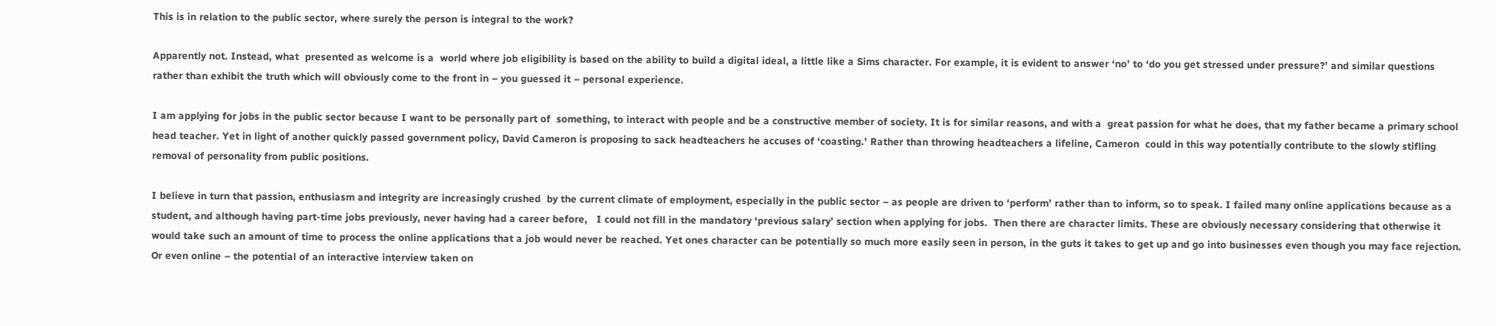This is in relation to the public sector, where surely the person is integral to the work?

Apparently not. Instead, what  presented as welcome is a  world where job eligibility is based on the ability to build a digital ideal, a little like a Sims character. For example, it is evident to answer ‘no’ to ‘do you get stressed under pressure?’ and similar questions rather than exhibit the truth which will obviously come to the front in – you guessed it – personal experience.

I am applying for jobs in the public sector because I want to be personally part of  something, to interact with people and be a constructive member of society. It is for similar reasons, and with a  great passion for what he does, that my father became a primary school head teacher. Yet in light of another quickly passed government policy, David Cameron is proposing to sack headteachers he accuses of ‘coasting.’ Rather than throwing headteachers a lifeline, Cameron  could in this way potentially contribute to the slowly stifling removal of personality from public positions.

I believe in turn that passion, enthusiasm and integrity are increasingly crushed  by the current climate of employment, especially in the public sector – as people are driven to ‘perform’ rather than to inform, so to speak. I failed many online applications because as a student, and although having part-time jobs previously, never having had a career before,   I could not fill in the mandatory ‘previous salary’ section when applying for jobs.  Then there are character limits. These are obviously necessary considering that otherwise it would take such an amount of time to process the online applications that a job would never be reached. Yet ones character can be potentially so much more easily seen in person, in the guts it takes to get up and go into businesses even though you may face rejection.  Or even online – the potential of an interactive interview taken on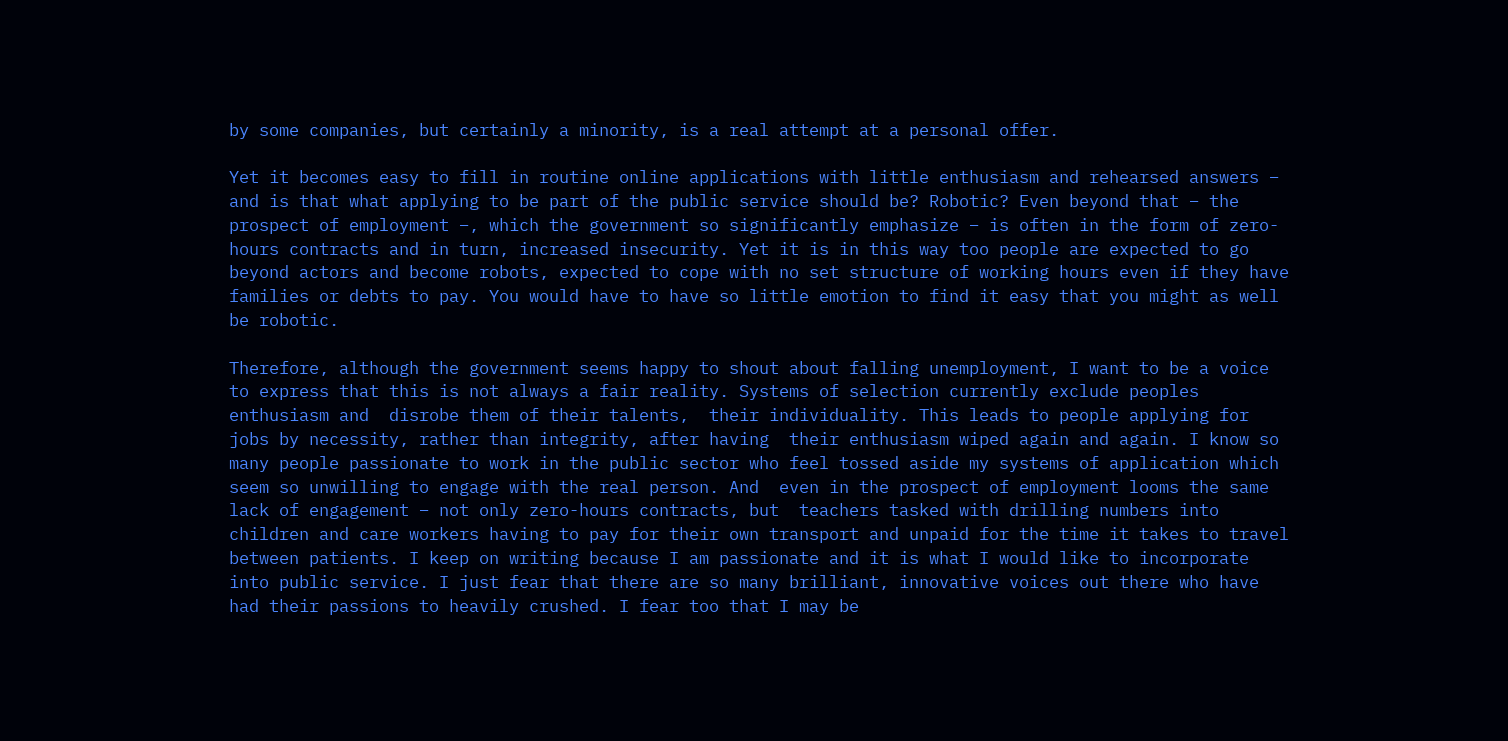by some companies, but certainly a minority, is a real attempt at a personal offer.

Yet it becomes easy to fill in routine online applications with little enthusiasm and rehearsed answers – and is that what applying to be part of the public service should be? Robotic? Even beyond that – the prospect of employment –, which the government so significantly emphasize – is often in the form of zero-hours contracts and in turn, increased insecurity. Yet it is in this way too people are expected to go beyond actors and become robots, expected to cope with no set structure of working hours even if they have families or debts to pay. You would have to have so little emotion to find it easy that you might as well be robotic.

Therefore, although the government seems happy to shout about falling unemployment, I want to be a voice to express that this is not always a fair reality. Systems of selection currently exclude peoples enthusiasm and  disrobe them of their talents,  their individuality. This leads to people applying for jobs by necessity, rather than integrity, after having  their enthusiasm wiped again and again. I know so many people passionate to work in the public sector who feel tossed aside my systems of application which seem so unwilling to engage with the real person. And  even in the prospect of employment looms the same lack of engagement – not only zero-hours contracts, but  teachers tasked with drilling numbers into children and care workers having to pay for their own transport and unpaid for the time it takes to travel between patients. I keep on writing because I am passionate and it is what I would like to incorporate into public service. I just fear that there are so many brilliant, innovative voices out there who have had their passions to heavily crushed. I fear too that I may be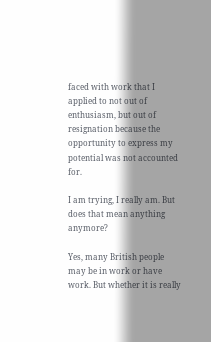faced with work that I applied to not out of enthusiasm, but out of  resignation because the opportunity to express my potential was not accounted for.

I am trying, I really am. But does that mean anything anymore?

Yes, many British people may be in work or have work. But whether it is really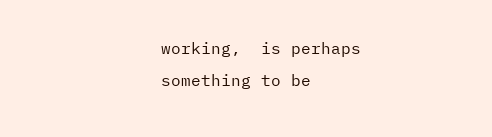working,  is perhaps something to be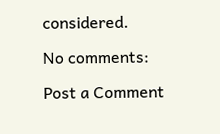considered.

No comments:

Post a Comment